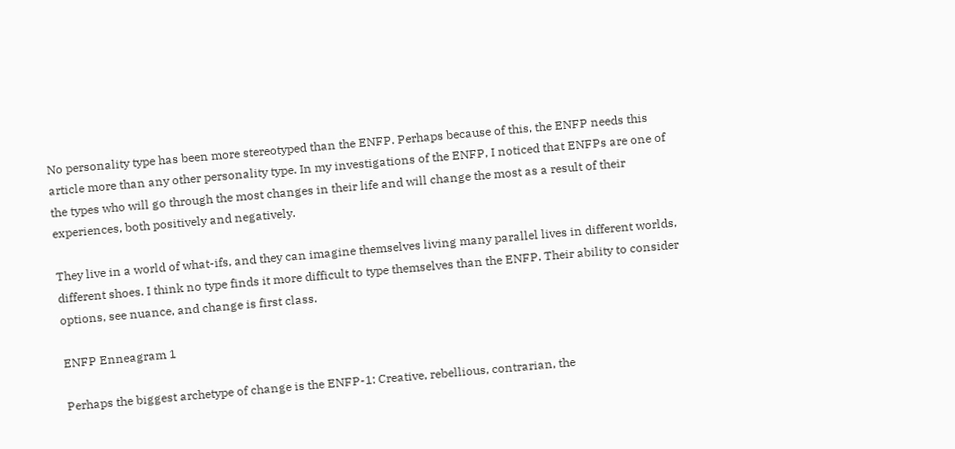No personality type has been more stereotyped than the ENFP. Perhaps because of this, the ENFP needs this article more than any other personality type. In my investigations of the ENFP, I noticed that ENFPs are one of the types who will go through the most changes in their life and will change the most as a result of their experiences, both positively and negatively.

They live in a world of what-ifs, and they can imagine themselves living many parallel lives in different worlds, different shoes. I think no type finds it more difficult to type themselves than the ENFP. Their ability to consider options, see nuance, and change is first class.

ENFP Enneagram 1

Perhaps the biggest archetype of change is the ENFP-1: Creative, rebellious, contrarian, the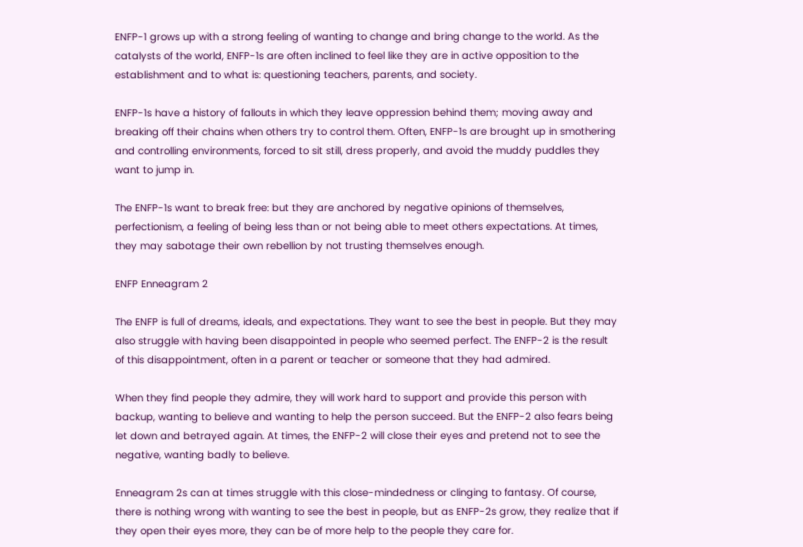ENFP-1 grows up with a strong feeling of wanting to change and bring change to the world. As the catalysts of the world, ENFP-1s are often inclined to feel like they are in active opposition to the establishment and to what is: questioning teachers, parents, and society.

ENFP-1s have a history of fallouts in which they leave oppression behind them; moving away and breaking off their chains when others try to control them. Often, ENFP-1s are brought up in smothering and controlling environments, forced to sit still, dress properly, and avoid the muddy puddles they want to jump in.

The ENFP-1s want to break free: but they are anchored by negative opinions of themselves, perfectionism, a feeling of being less than or not being able to meet others expectations. At times, they may sabotage their own rebellion by not trusting themselves enough.

ENFP Enneagram 2

The ENFP is full of dreams, ideals, and expectations. They want to see the best in people. But they may also struggle with having been disappointed in people who seemed perfect. The ENFP-2 is the result of this disappointment, often in a parent or teacher or someone that they had admired.

When they find people they admire, they will work hard to support and provide this person with backup, wanting to believe and wanting to help the person succeed. But the ENFP-2 also fears being let down and betrayed again. At times, the ENFP-2 will close their eyes and pretend not to see the negative, wanting badly to believe.

Enneagram 2s can at times struggle with this close-mindedness or clinging to fantasy. Of course, there is nothing wrong with wanting to see the best in people, but as ENFP-2s grow, they realize that if they open their eyes more, they can be of more help to the people they care for.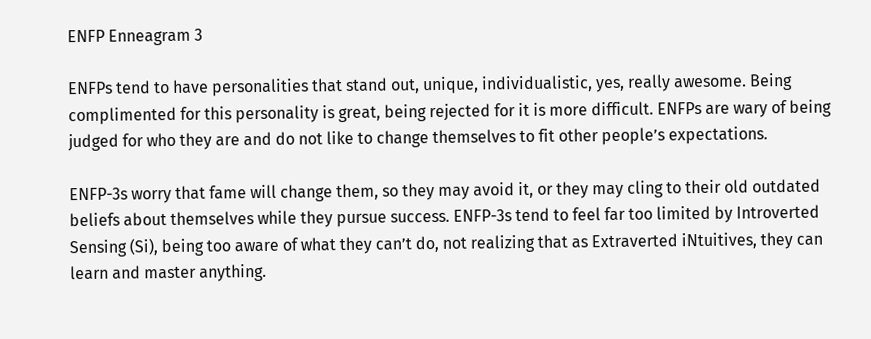ENFP Enneagram 3

ENFPs tend to have personalities that stand out, unique, individualistic, yes, really awesome. Being complimented for this personality is great, being rejected for it is more difficult. ENFPs are wary of being judged for who they are and do not like to change themselves to fit other people’s expectations.

ENFP-3s worry that fame will change them, so they may avoid it, or they may cling to their old outdated beliefs about themselves while they pursue success. ENFP-3s tend to feel far too limited by Introverted Sensing (Si), being too aware of what they can’t do, not realizing that as Extraverted iNtuitives, they can learn and master anything.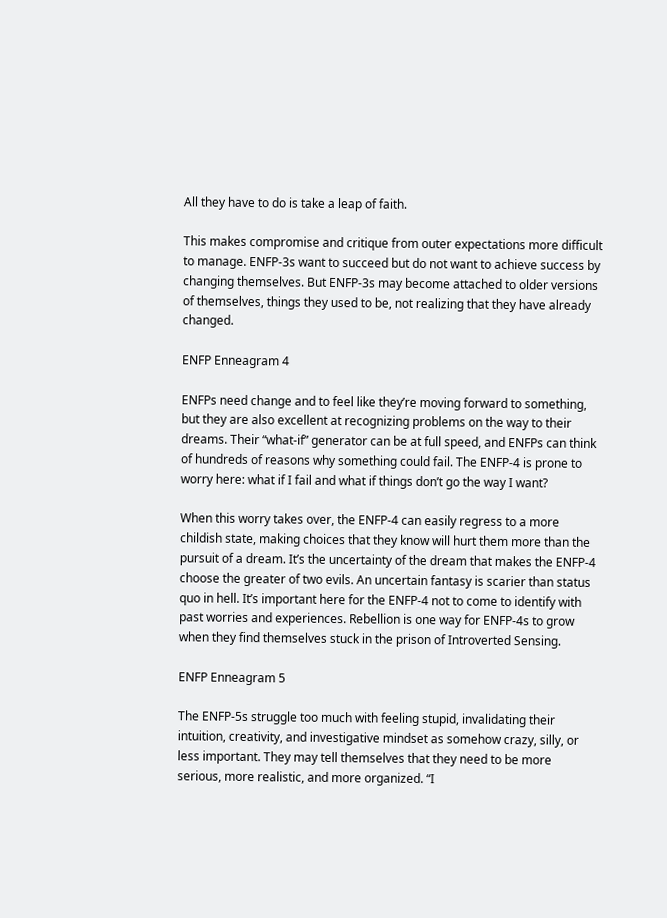All they have to do is take a leap of faith.

This makes compromise and critique from outer expectations more difficult to manage. ENFP-3s want to succeed but do not want to achieve success by changing themselves. But ENFP-3s may become attached to older versions of themselves, things they used to be, not realizing that they have already changed.

ENFP Enneagram 4

ENFPs need change and to feel like they’re moving forward to something, but they are also excellent at recognizing problems on the way to their dreams. Their “what-if” generator can be at full speed, and ENFPs can think of hundreds of reasons why something could fail. The ENFP-4 is prone to worry here: what if I fail and what if things don’t go the way I want?

When this worry takes over, the ENFP-4 can easily regress to a more childish state, making choices that they know will hurt them more than the pursuit of a dream. It’s the uncertainty of the dream that makes the ENFP-4 choose the greater of two evils. An uncertain fantasy is scarier than status quo in hell. It’s important here for the ENFP-4 not to come to identify with past worries and experiences. Rebellion is one way for ENFP-4s to grow when they find themselves stuck in the prison of Introverted Sensing.

ENFP Enneagram 5

The ENFP-5s struggle too much with feeling stupid, invalidating their intuition, creativity, and investigative mindset as somehow crazy, silly, or less important. They may tell themselves that they need to be more serious, more realistic, and more organized. “I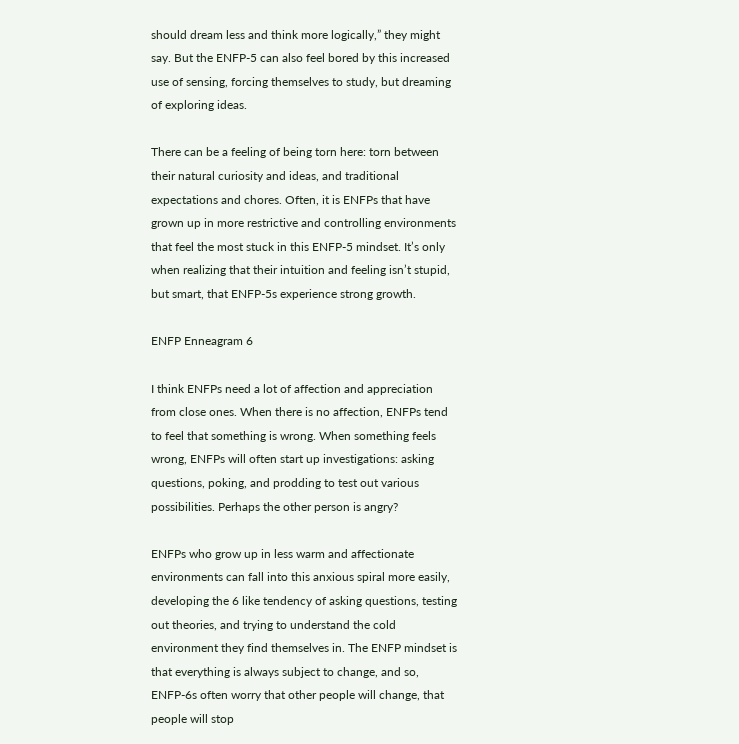should dream less and think more logically,” they might say. But the ENFP-5 can also feel bored by this increased use of sensing, forcing themselves to study, but dreaming of exploring ideas.

There can be a feeling of being torn here: torn between their natural curiosity and ideas, and traditional expectations and chores. Often, it is ENFPs that have grown up in more restrictive and controlling environments that feel the most stuck in this ENFP-5 mindset. It’s only when realizing that their intuition and feeling isn’t stupid, but smart, that ENFP-5s experience strong growth.

ENFP Enneagram 6

I think ENFPs need a lot of affection and appreciation from close ones. When there is no affection, ENFPs tend to feel that something is wrong. When something feels wrong, ENFPs will often start up investigations: asking questions, poking, and prodding to test out various possibilities. Perhaps the other person is angry?

ENFPs who grow up in less warm and affectionate environments can fall into this anxious spiral more easily, developing the 6 like tendency of asking questions, testing out theories, and trying to understand the cold environment they find themselves in. The ENFP mindset is that everything is always subject to change, and so, ENFP-6s often worry that other people will change, that people will stop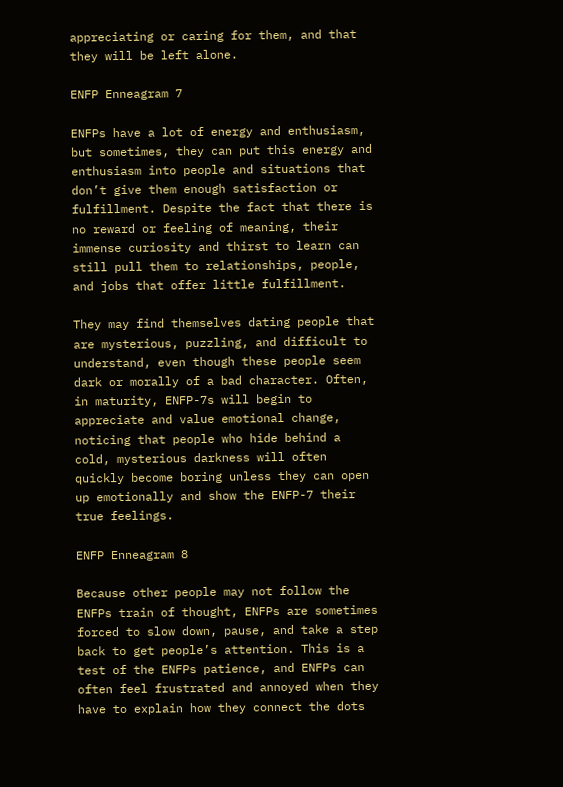appreciating or caring for them, and that they will be left alone.

ENFP Enneagram 7

ENFPs have a lot of energy and enthusiasm, but sometimes, they can put this energy and enthusiasm into people and situations that don’t give them enough satisfaction or fulfillment. Despite the fact that there is no reward or feeling of meaning, their immense curiosity and thirst to learn can still pull them to relationships, people, and jobs that offer little fulfillment.

They may find themselves dating people that are mysterious, puzzling, and difficult to understand, even though these people seem dark or morally of a bad character. Often, in maturity, ENFP-7s will begin to appreciate and value emotional change, noticing that people who hide behind a cold, mysterious darkness will often quickly become boring unless they can open up emotionally and show the ENFP-7 their true feelings.

ENFP Enneagram 8

Because other people may not follow the ENFPs train of thought, ENFPs are sometimes forced to slow down, pause, and take a step back to get people’s attention. This is a test of the ENFPs patience, and ENFPs can often feel frustrated and annoyed when they have to explain how they connect the dots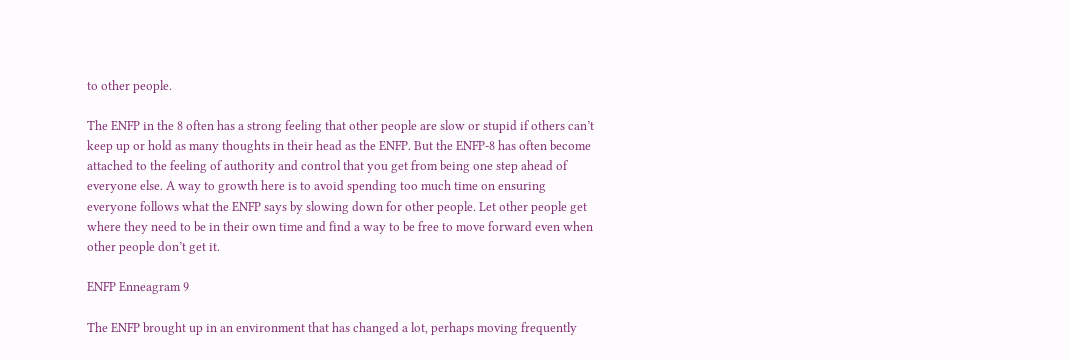to other people.

The ENFP in the 8 often has a strong feeling that other people are slow or stupid if others can’t keep up or hold as many thoughts in their head as the ENFP. But the ENFP-8 has often become attached to the feeling of authority and control that you get from being one step ahead of everyone else. A way to growth here is to avoid spending too much time on ensuring everyone follows what the ENFP says by slowing down for other people. Let other people get where they need to be in their own time and find a way to be free to move forward even when other people don’t get it.

ENFP Enneagram 9

The ENFP brought up in an environment that has changed a lot, perhaps moving frequently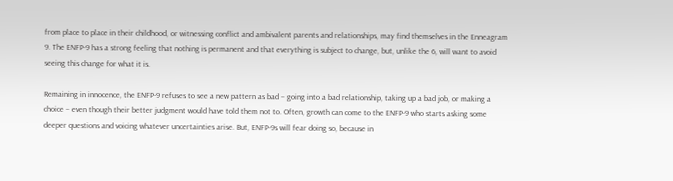from place to place in their childhood, or witnessing conflict and ambivalent parents and relationships, may find themselves in the Enneagram 9. The ENFP-9 has a strong feeling that nothing is permanent and that everything is subject to change, but, unlike the 6, will want to avoid seeing this change for what it is.

Remaining in innocence, the ENFP-9 refuses to see a new pattern as bad – going into a bad relationship, taking up a bad job, or making a choice – even though their better judgment would have told them not to. Often, growth can come to the ENFP-9 who starts asking some deeper questions and voicing whatever uncertainties arise. But, ENFP-9s will fear doing so, because in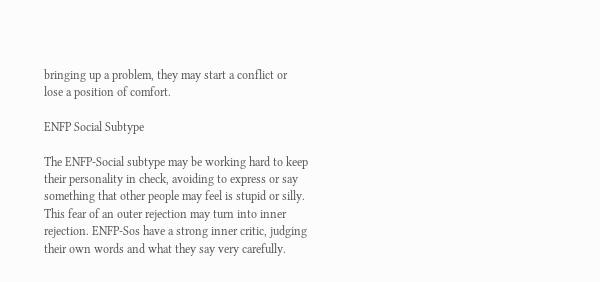bringing up a problem, they may start a conflict or lose a position of comfort.

ENFP Social Subtype

The ENFP-Social subtype may be working hard to keep their personality in check, avoiding to express or say something that other people may feel is stupid or silly. This fear of an outer rejection may turn into inner rejection. ENFP-Sos have a strong inner critic, judging their own words and what they say very carefully.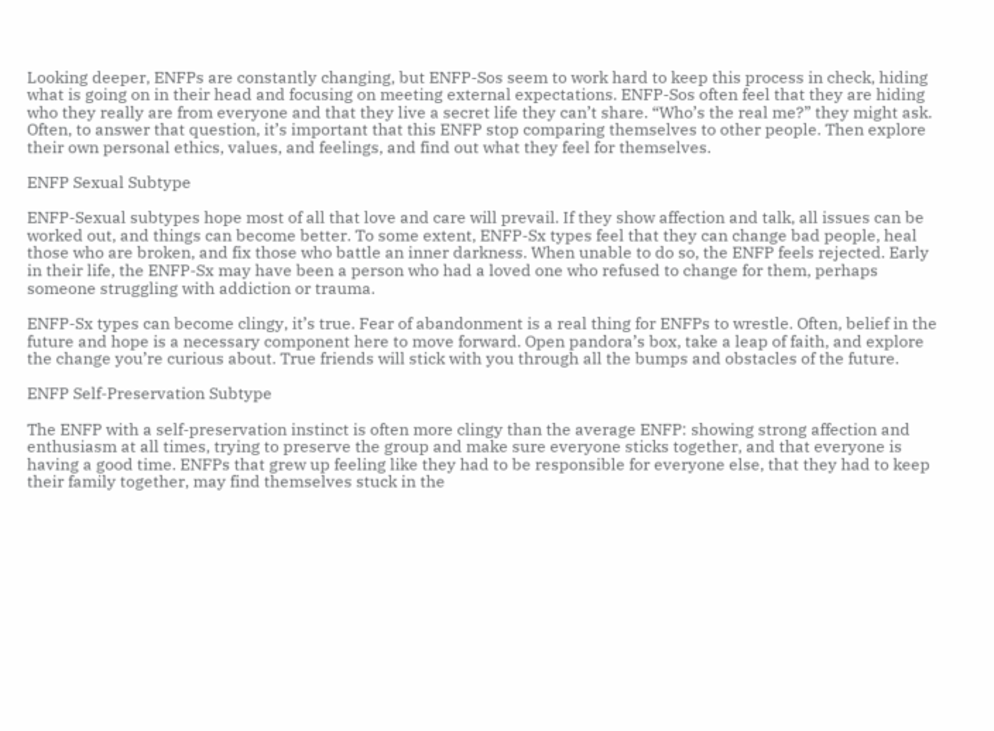Looking deeper, ENFPs are constantly changing, but ENFP-Sos seem to work hard to keep this process in check, hiding what is going on in their head and focusing on meeting external expectations. ENFP-Sos often feel that they are hiding who they really are from everyone and that they live a secret life they can’t share. “Who’s the real me?” they might ask. Often, to answer that question, it’s important that this ENFP stop comparing themselves to other people. Then explore their own personal ethics, values, and feelings, and find out what they feel for themselves.

ENFP Sexual Subtype

ENFP-Sexual subtypes hope most of all that love and care will prevail. If they show affection and talk, all issues can be worked out, and things can become better. To some extent, ENFP-Sx types feel that they can change bad people, heal those who are broken, and fix those who battle an inner darkness. When unable to do so, the ENFP feels rejected. Early in their life, the ENFP-Sx may have been a person who had a loved one who refused to change for them, perhaps someone struggling with addiction or trauma.

ENFP-Sx types can become clingy, it’s true. Fear of abandonment is a real thing for ENFPs to wrestle. Often, belief in the future and hope is a necessary component here to move forward. Open pandora’s box, take a leap of faith, and explore the change you’re curious about. True friends will stick with you through all the bumps and obstacles of the future.

ENFP Self-Preservation Subtype

The ENFP with a self-preservation instinct is often more clingy than the average ENFP: showing strong affection and enthusiasm at all times, trying to preserve the group and make sure everyone sticks together, and that everyone is having a good time. ENFPs that grew up feeling like they had to be responsible for everyone else, that they had to keep their family together, may find themselves stuck in the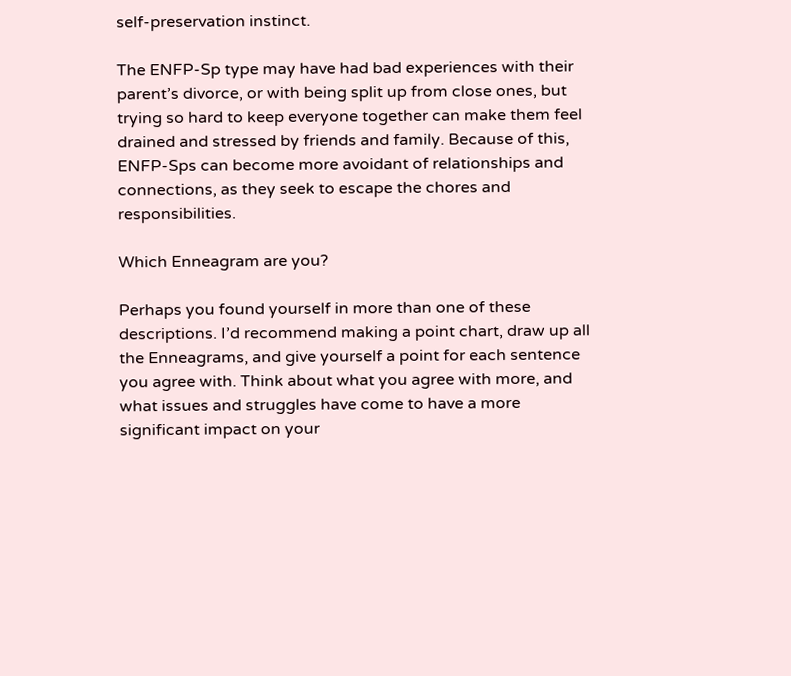self-preservation instinct.

The ENFP-Sp type may have had bad experiences with their parent’s divorce, or with being split up from close ones, but trying so hard to keep everyone together can make them feel drained and stressed by friends and family. Because of this, ENFP-Sps can become more avoidant of relationships and connections, as they seek to escape the chores and responsibilities.

Which Enneagram are you?

Perhaps you found yourself in more than one of these descriptions. I’d recommend making a point chart, draw up all the Enneagrams, and give yourself a point for each sentence you agree with. Think about what you agree with more, and what issues and struggles have come to have a more significant impact on your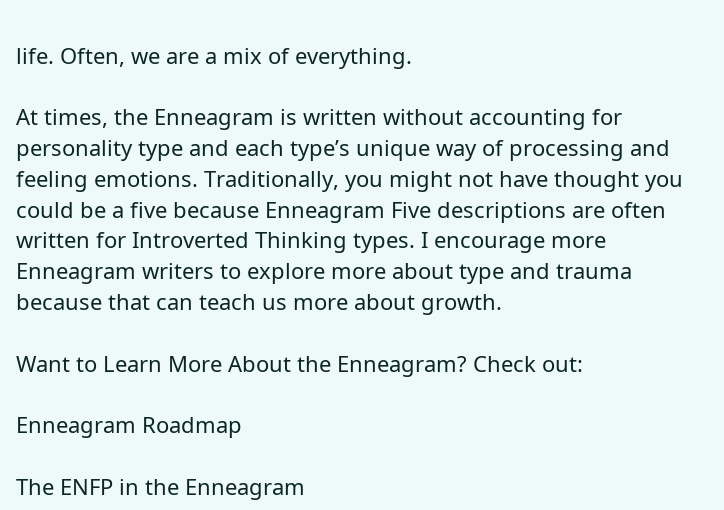life. Often, we are a mix of everything.

At times, the Enneagram is written without accounting for personality type and each type’s unique way of processing and feeling emotions. Traditionally, you might not have thought you could be a five because Enneagram Five descriptions are often written for Introverted Thinking types. I encourage more Enneagram writers to explore more about type and trauma because that can teach us more about growth.

Want to Learn More About the Enneagram? Check out:

Enneagram Roadmap

The ENFP in the Enneagram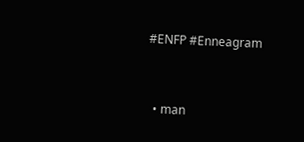#ENFP #Enneagram


  • man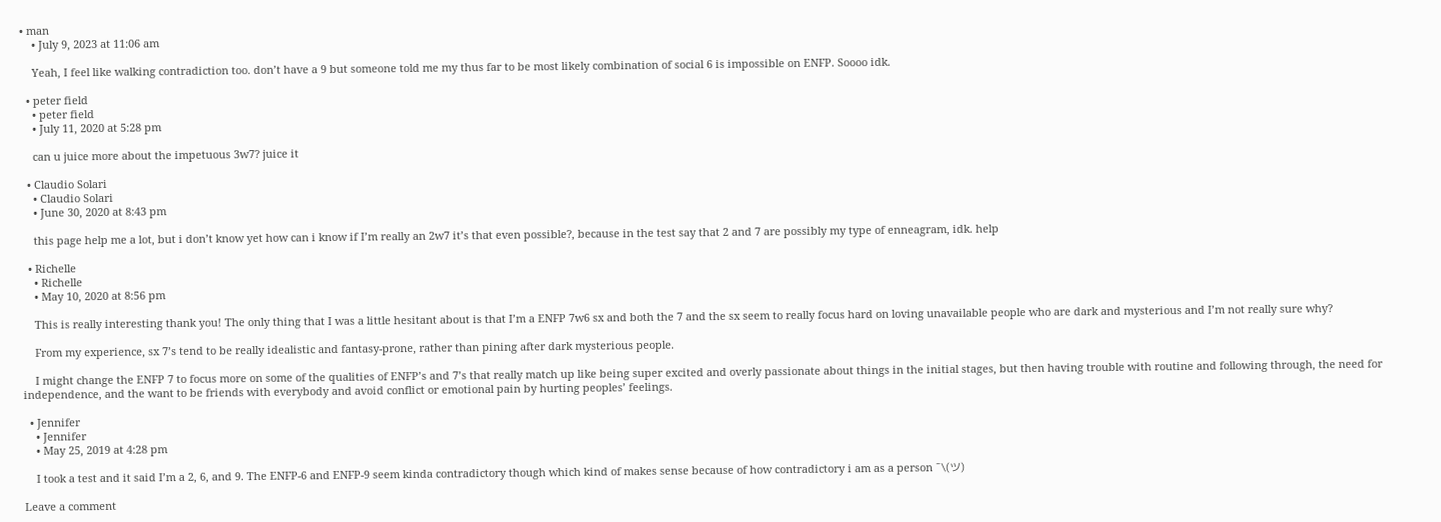• man
    • July 9, 2023 at 11:06 am

    Yeah, I feel like walking contradiction too. don’t have a 9 but someone told me my thus far to be most likely combination of social 6 is impossible on ENFP. Soooo idk.

  • peter field
    • peter field
    • July 11, 2020 at 5:28 pm

    can u juice more about the impetuous 3w7? juice it

  • Claudio Solari
    • Claudio Solari
    • June 30, 2020 at 8:43 pm

    this page help me a lot, but i don’t know yet how can i know if I’m really an 2w7 it’s that even possible?, because in the test say that 2 and 7 are possibly my type of enneagram, idk. help

  • Richelle
    • Richelle
    • May 10, 2020 at 8:56 pm

    This is really interesting thank you! The only thing that I was a little hesitant about is that I’m a ENFP 7w6 sx and both the 7 and the sx seem to really focus hard on loving unavailable people who are dark and mysterious and I’m not really sure why?

    From my experience, sx 7’s tend to be really idealistic and fantasy-prone, rather than pining after dark mysterious people.

    I might change the ENFP 7 to focus more on some of the qualities of ENFP’s and 7’s that really match up like being super excited and overly passionate about things in the initial stages, but then having trouble with routine and following through, the need for independence, and the want to be friends with everybody and avoid conflict or emotional pain by hurting peoples’ feelings.

  • Jennifer
    • Jennifer
    • May 25, 2019 at 4:28 pm

    I took a test and it said I’m a 2, 6, and 9. The ENFP-6 and ENFP-9 seem kinda contradictory though which kind of makes sense because of how contradictory i am as a person ¯\(ツ)

Leave a comment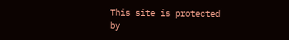This site is protected by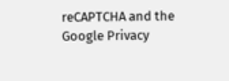reCAPTCHA and the Google Privacy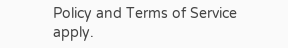Policy and Terms of Service apply.